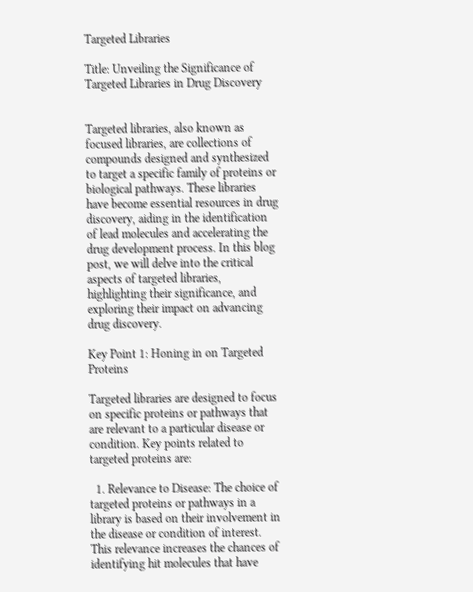Targeted Libraries

Title: Unveiling the Significance of Targeted Libraries in Drug Discovery


Targeted libraries, also known as focused libraries, are collections of compounds designed and synthesized to target a specific family of proteins or biological pathways. These libraries have become essential resources in drug discovery, aiding in the identification of lead molecules and accelerating the drug development process. In this blog post, we will delve into the critical aspects of targeted libraries, highlighting their significance, and exploring their impact on advancing drug discovery.

Key Point 1: Honing in on Targeted Proteins

Targeted libraries are designed to focus on specific proteins or pathways that are relevant to a particular disease or condition. Key points related to targeted proteins are:

  1. Relevance to Disease: The choice of targeted proteins or pathways in a library is based on their involvement in the disease or condition of interest. This relevance increases the chances of identifying hit molecules that have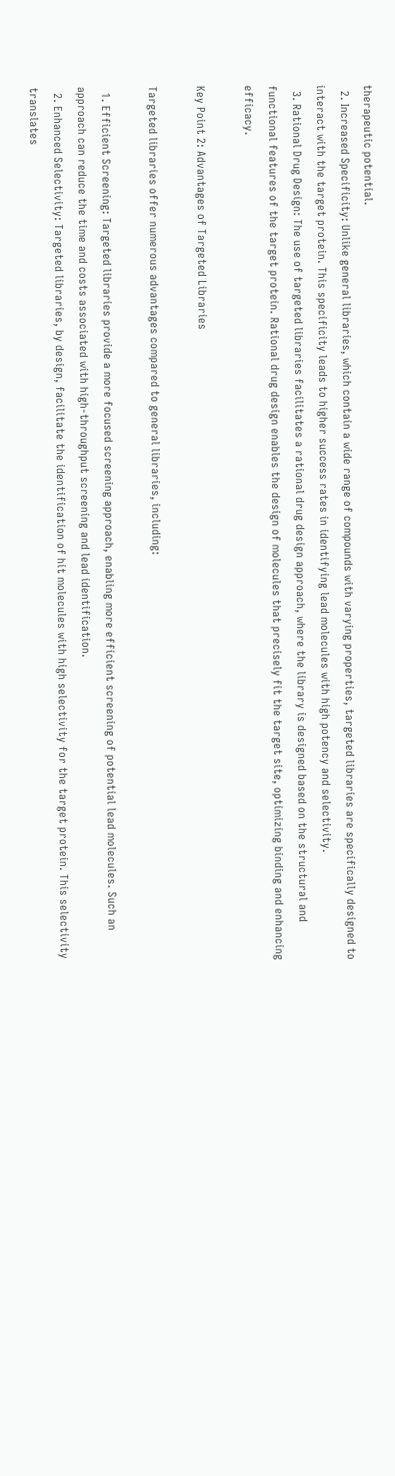therapeutic potential.
  2. Increased Specificity: Unlike general libraries, which contain a wide range of compounds with varying properties, targeted libraries are specifically designed to interact with the target protein. This specificity leads to higher success rates in identifying lead molecules with high potency and selectivity.
  3. Rational Drug Design: The use of targeted libraries facilitates a rational drug design approach, where the library is designed based on the structural and functional features of the target protein. Rational drug design enables the design of molecules that precisely fit the target site, optimizing binding and enhancing efficacy.

Key Point 2: Advantages of Targeted Libraries

Targeted libraries offer numerous advantages compared to general libraries, including:

  1. Efficient Screening: Targeted libraries provide a more focused screening approach, enabling more efficient screening of potential lead molecules. Such an approach can reduce the time and costs associated with high-throughput screening and lead identification.
  2. Enhanced Selectivity: Targeted libraries, by design, facilitate the identification of hit molecules with high selectivity for the target protein. This selectivity translates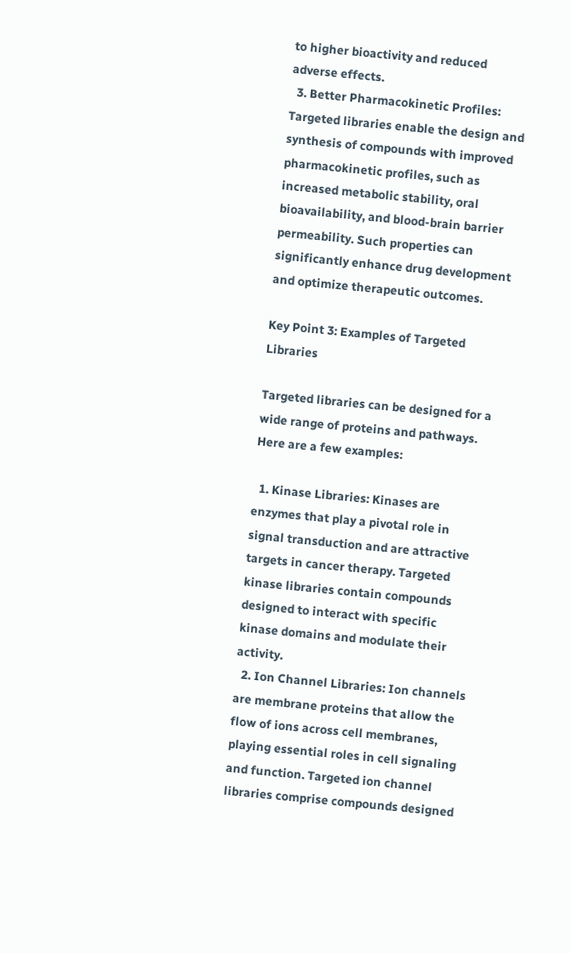to higher bioactivity and reduced adverse effects.
  3. Better Pharmacokinetic Profiles: Targeted libraries enable the design and synthesis of compounds with improved pharmacokinetic profiles, such as increased metabolic stability, oral bioavailability, and blood-brain barrier permeability. Such properties can significantly enhance drug development and optimize therapeutic outcomes.

Key Point 3: Examples of Targeted Libraries

Targeted libraries can be designed for a wide range of proteins and pathways. Here are a few examples:

  1. Kinase Libraries: Kinases are enzymes that play a pivotal role in signal transduction and are attractive targets in cancer therapy. Targeted kinase libraries contain compounds designed to interact with specific kinase domains and modulate their activity.
  2. Ion Channel Libraries: Ion channels are membrane proteins that allow the flow of ions across cell membranes, playing essential roles in cell signaling and function. Targeted ion channel libraries comprise compounds designed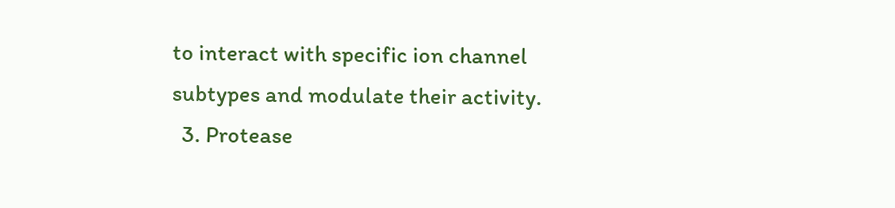to interact with specific ion channel subtypes and modulate their activity.
  3. Protease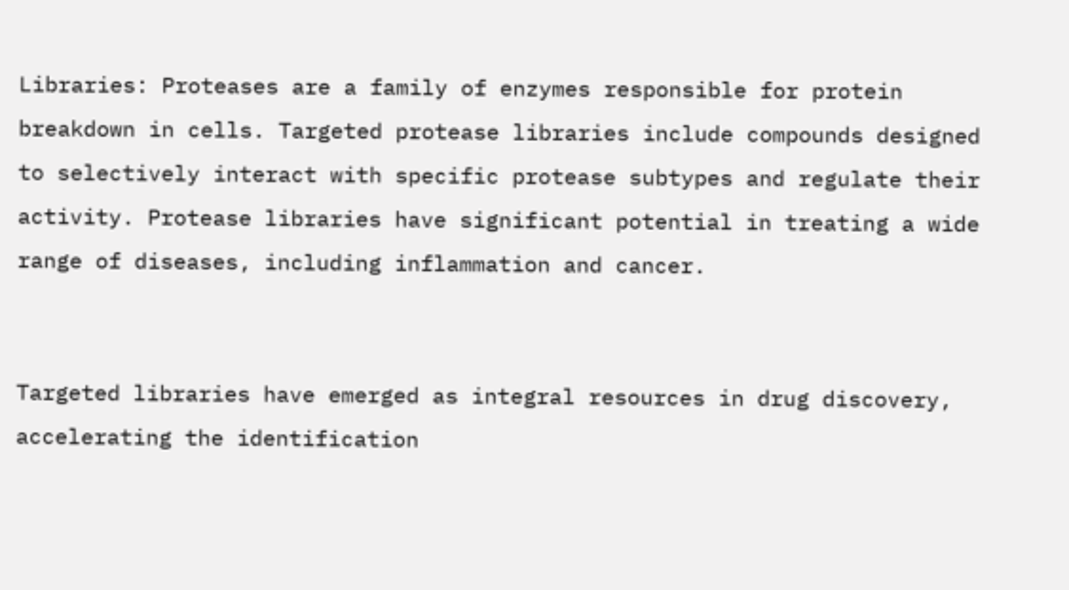Libraries: Proteases are a family of enzymes responsible for protein breakdown in cells. Targeted protease libraries include compounds designed to selectively interact with specific protease subtypes and regulate their activity. Protease libraries have significant potential in treating a wide range of diseases, including inflammation and cancer.


Targeted libraries have emerged as integral resources in drug discovery, accelerating the identification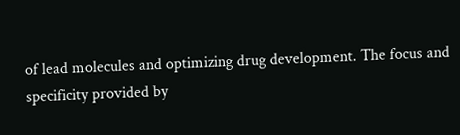of lead molecules and optimizing drug development. The focus and specificity provided by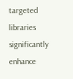targeted libraries significantly enhance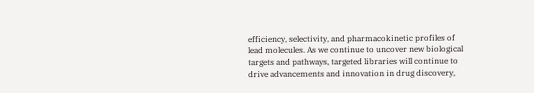efficiency, selectivity, and pharmacokinetic profiles of lead molecules. As we continue to uncover new biological targets and pathways, targeted libraries will continue to drive advancements and innovation in drug discovery,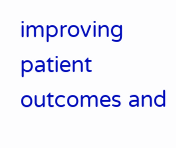improving patient outcomes and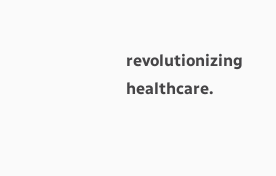revolutionizing healthcare.